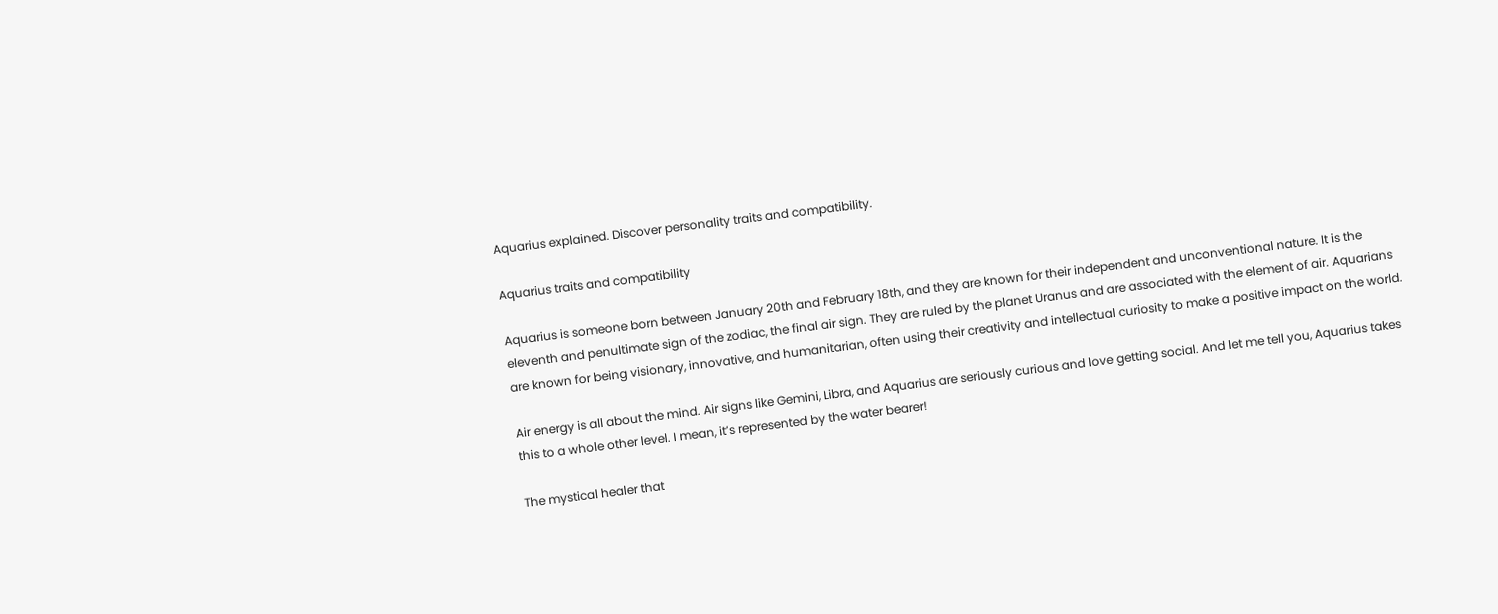Aquarius explained. Discover personality traits and compatibility.

Aquarius traits and compatibility

Aquarius is someone born between January 20th and February 18th, and they are known for their independent and unconventional nature. It is the eleventh and penultimate sign of the zodiac, the final air sign. They are ruled by the planet Uranus and are associated with the element of air. Aquarians are known for being visionary, innovative, and humanitarian, often using their creativity and intellectual curiosity to make a positive impact on the world.

Air energy is all about the mind. Air signs like Gemini, Libra, and Aquarius are seriously curious and love getting social. And let me tell you, Aquarius takes this to a whole other level. I mean, it’s represented by the water bearer!

The mystical healer that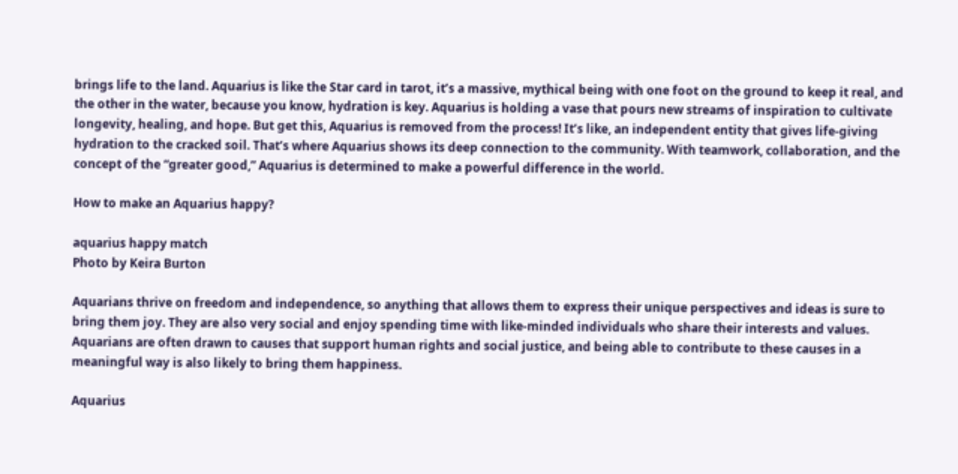brings life to the land. Aquarius is like the Star card in tarot, it’s a massive, mythical being with one foot on the ground to keep it real, and the other in the water, because you know, hydration is key. Aquarius is holding a vase that pours new streams of inspiration to cultivate longevity, healing, and hope. But get this, Aquarius is removed from the process! It’s like, an independent entity that gives life-giving hydration to the cracked soil. That’s where Aquarius shows its deep connection to the community. With teamwork, collaboration, and the concept of the “greater good,” Aquarius is determined to make a powerful difference in the world.

How to make an Aquarius happy?

aquarius happy match
Photo by Keira Burton

Aquarians thrive on freedom and independence, so anything that allows them to express their unique perspectives and ideas is sure to bring them joy. They are also very social and enjoy spending time with like-minded individuals who share their interests and values. Aquarians are often drawn to causes that support human rights and social justice, and being able to contribute to these causes in a meaningful way is also likely to bring them happiness.

Aquarius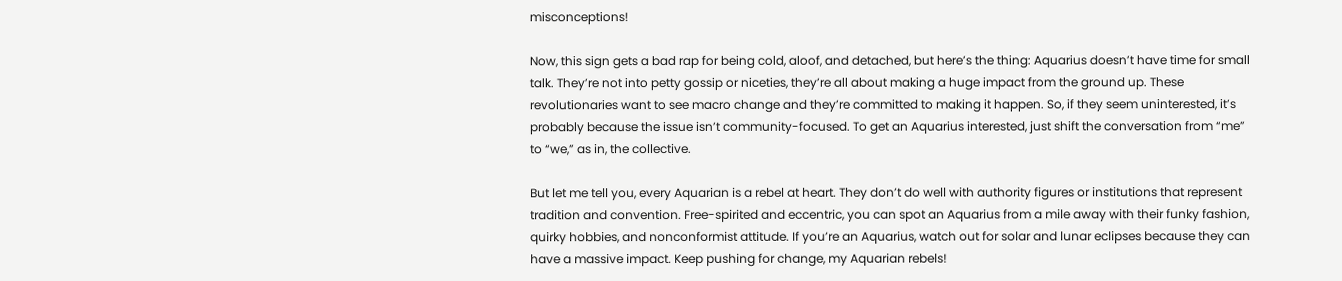misconceptions!

Now, this sign gets a bad rap for being cold, aloof, and detached, but here’s the thing: Aquarius doesn’t have time for small talk. They’re not into petty gossip or niceties, they’re all about making a huge impact from the ground up. These revolutionaries want to see macro change and they’re committed to making it happen. So, if they seem uninterested, it’s probably because the issue isn’t community-focused. To get an Aquarius interested, just shift the conversation from “me” to “we,” as in, the collective.

But let me tell you, every Aquarian is a rebel at heart. They don’t do well with authority figures or institutions that represent tradition and convention. Free-spirited and eccentric, you can spot an Aquarius from a mile away with their funky fashion, quirky hobbies, and nonconformist attitude. If you’re an Aquarius, watch out for solar and lunar eclipses because they can have a massive impact. Keep pushing for change, my Aquarian rebels!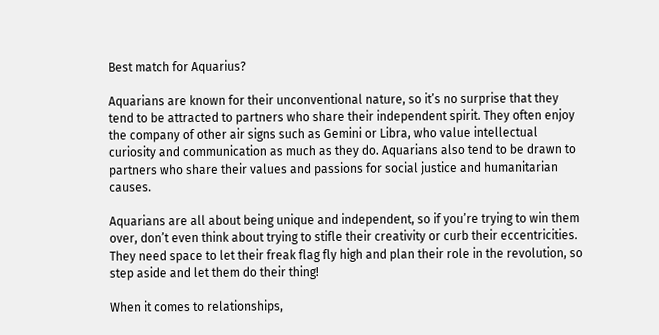Best match for Aquarius?

Aquarians are known for their unconventional nature, so it’s no surprise that they tend to be attracted to partners who share their independent spirit. They often enjoy the company of other air signs such as Gemini or Libra, who value intellectual curiosity and communication as much as they do. Aquarians also tend to be drawn to partners who share their values and passions for social justice and humanitarian causes.

Aquarians are all about being unique and independent, so if you’re trying to win them over, don’t even think about trying to stifle their creativity or curb their eccentricities. They need space to let their freak flag fly high and plan their role in the revolution, so step aside and let them do their thing!

When it comes to relationships,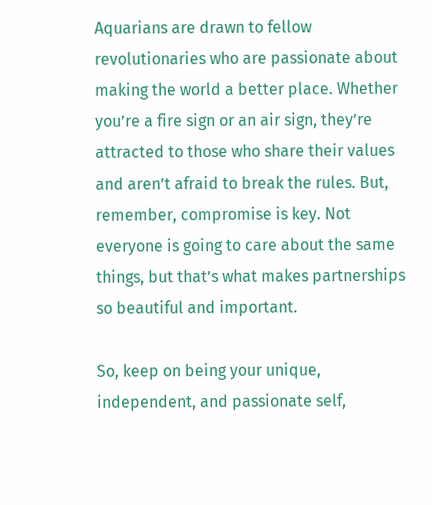Aquarians are drawn to fellow revolutionaries who are passionate about making the world a better place. Whether you’re a fire sign or an air sign, they’re attracted to those who share their values and aren’t afraid to break the rules. But, remember, compromise is key. Not everyone is going to care about the same things, but that’s what makes partnerships so beautiful and important.

So, keep on being your unique, independent, and passionate self,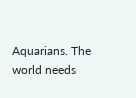Aquarians. The world needs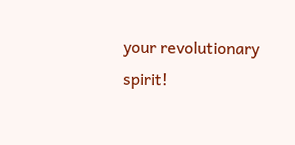your revolutionary spirit!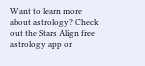Want to learn more about astrology? Check out the Stars Align free astrology app or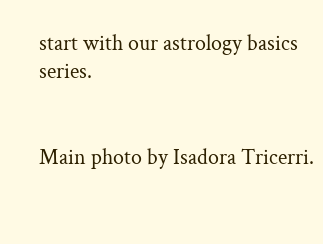start with our astrology basics series.


Main photo by Isadora Tricerri.